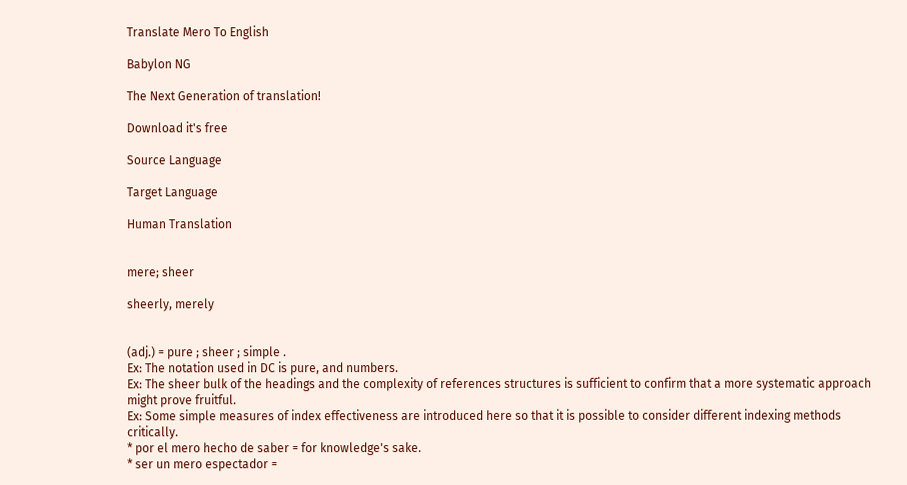Translate Mero To English

Babylon NG

The Next Generation of translation!

Download it's free

Source Language

Target Language

Human Translation


mere; sheer

sheerly, merely


(adj.) = pure ; sheer ; simple .
Ex: The notation used in DC is pure, and numbers.
Ex: The sheer bulk of the headings and the complexity of references structures is sufficient to confirm that a more systematic approach might prove fruitful.
Ex: Some simple measures of index effectiveness are introduced here so that it is possible to consider different indexing methods critically.
* por el mero hecho de saber = for knowledge's sake.
* ser un mero espectador =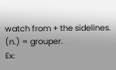watch from + the sidelines.
(n.) = grouper.
Ex: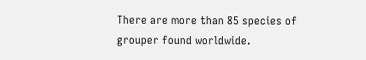There are more than 85 species of grouper found worldwide.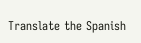Translate the Spanish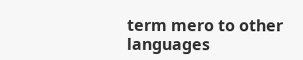term mero to other languages